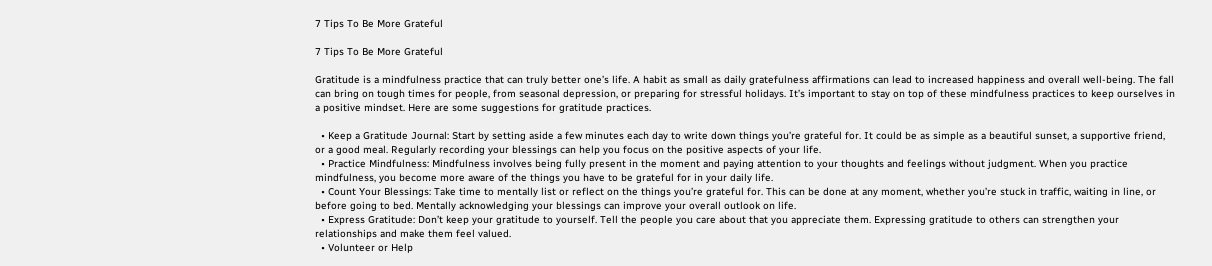7 Tips To Be More Grateful

7 Tips To Be More Grateful

Gratitude is a mindfulness practice that can truly better one’s life. A habit as small as daily gratefulness affirmations can lead to increased happiness and overall well-being. The fall can bring on tough times for people, from seasonal depression, or preparing for stressful holidays. It’s important to stay on top of these mindfulness practices to keep ourselves in a positive mindset. Here are some suggestions for gratitude practices.

  • Keep a Gratitude Journal: Start by setting aside a few minutes each day to write down things you’re grateful for. It could be as simple as a beautiful sunset, a supportive friend, or a good meal. Regularly recording your blessings can help you focus on the positive aspects of your life.
  • Practice Mindfulness: Mindfulness involves being fully present in the moment and paying attention to your thoughts and feelings without judgment. When you practice mindfulness, you become more aware of the things you have to be grateful for in your daily life.
  • Count Your Blessings: Take time to mentally list or reflect on the things you’re grateful for. This can be done at any moment, whether you’re stuck in traffic, waiting in line, or before going to bed. Mentally acknowledging your blessings can improve your overall outlook on life.
  • Express Gratitude: Don’t keep your gratitude to yourself. Tell the people you care about that you appreciate them. Expressing gratitude to others can strengthen your relationships and make them feel valued.
  • Volunteer or Help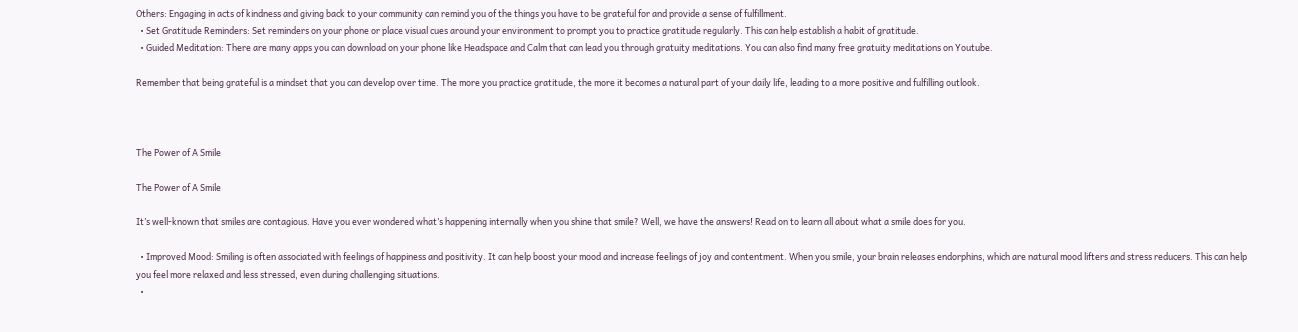Others: Engaging in acts of kindness and giving back to your community can remind you of the things you have to be grateful for and provide a sense of fulfillment.
  • Set Gratitude Reminders: Set reminders on your phone or place visual cues around your environment to prompt you to practice gratitude regularly. This can help establish a habit of gratitude.
  • Guided Meditation: There are many apps you can download on your phone like Headspace and Calm that can lead you through gratuity meditations. You can also find many free gratuity meditations on Youtube.

Remember that being grateful is a mindset that you can develop over time. The more you practice gratitude, the more it becomes a natural part of your daily life, leading to a more positive and fulfilling outlook.



The Power of A Smile

The Power of A Smile

It’s well-known that smiles are contagious. Have you ever wondered what’s happening internally when you shine that smile? Well, we have the answers! Read on to learn all about what a smile does for you.

  • Improved Mood: Smiling is often associated with feelings of happiness and positivity. It can help boost your mood and increase feelings of joy and contentment. When you smile, your brain releases endorphins, which are natural mood lifters and stress reducers. This can help you feel more relaxed and less stressed, even during challenging situations.
  •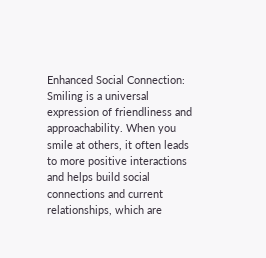Enhanced Social Connection: Smiling is a universal expression of friendliness and approachability. When you smile at others, it often leads to more positive interactions and helps build social connections and current relationships, which are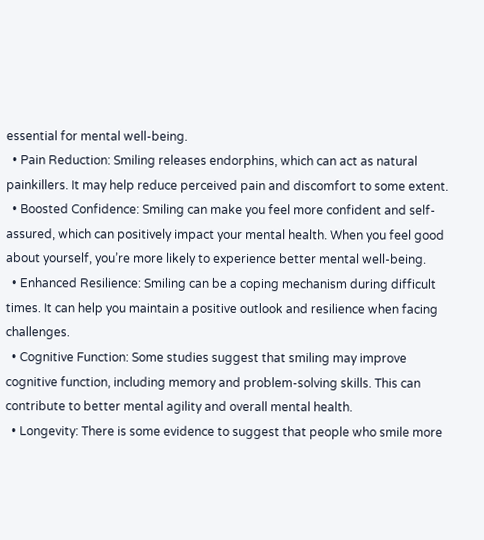essential for mental well-being.
  • Pain Reduction: Smiling releases endorphins, which can act as natural painkillers. It may help reduce perceived pain and discomfort to some extent.
  • Boosted Confidence: Smiling can make you feel more confident and self-assured, which can positively impact your mental health. When you feel good about yourself, you’re more likely to experience better mental well-being.
  • Enhanced Resilience: Smiling can be a coping mechanism during difficult times. It can help you maintain a positive outlook and resilience when facing challenges.
  • Cognitive Function: Some studies suggest that smiling may improve cognitive function, including memory and problem-solving skills. This can contribute to better mental agility and overall mental health.
  • Longevity: There is some evidence to suggest that people who smile more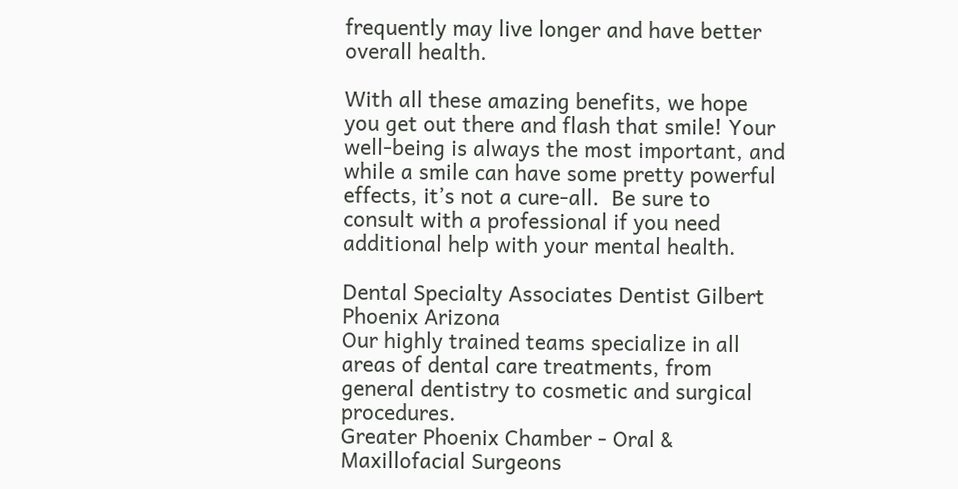frequently may live longer and have better overall health.

With all these amazing benefits, we hope you get out there and flash that smile! Your well-being is always the most important, and while a smile can have some pretty powerful effects, it’s not a cure-all.  Be sure to consult with a professional if you need additional help with your mental health.

Dental Specialty Associates Dentist Gilbert Phoenix Arizona
Our highly trained teams specialize in all areas of dental care treatments, from general dentistry to cosmetic and surgical procedures.
Greater Phoenix Chamber - Oral & Maxillofacial Surgeons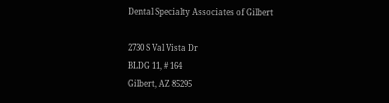Dental Specialty Associates of Gilbert

2730 S Val Vista Dr
BLDG 11, # 164
Gilbert, AZ 85295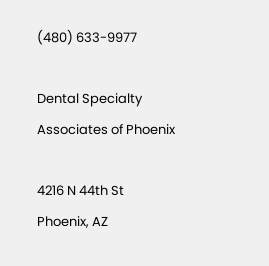(480) 633-9977

Dental Specialty Associates of Phoenix

4216 N 44th St
Phoenix, AZ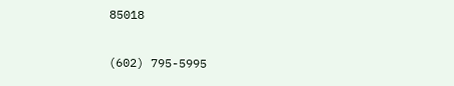85018

(602) 795-5995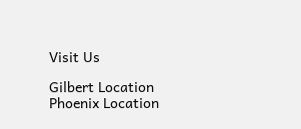Visit Us

Gilbert Location
Phoenix Location